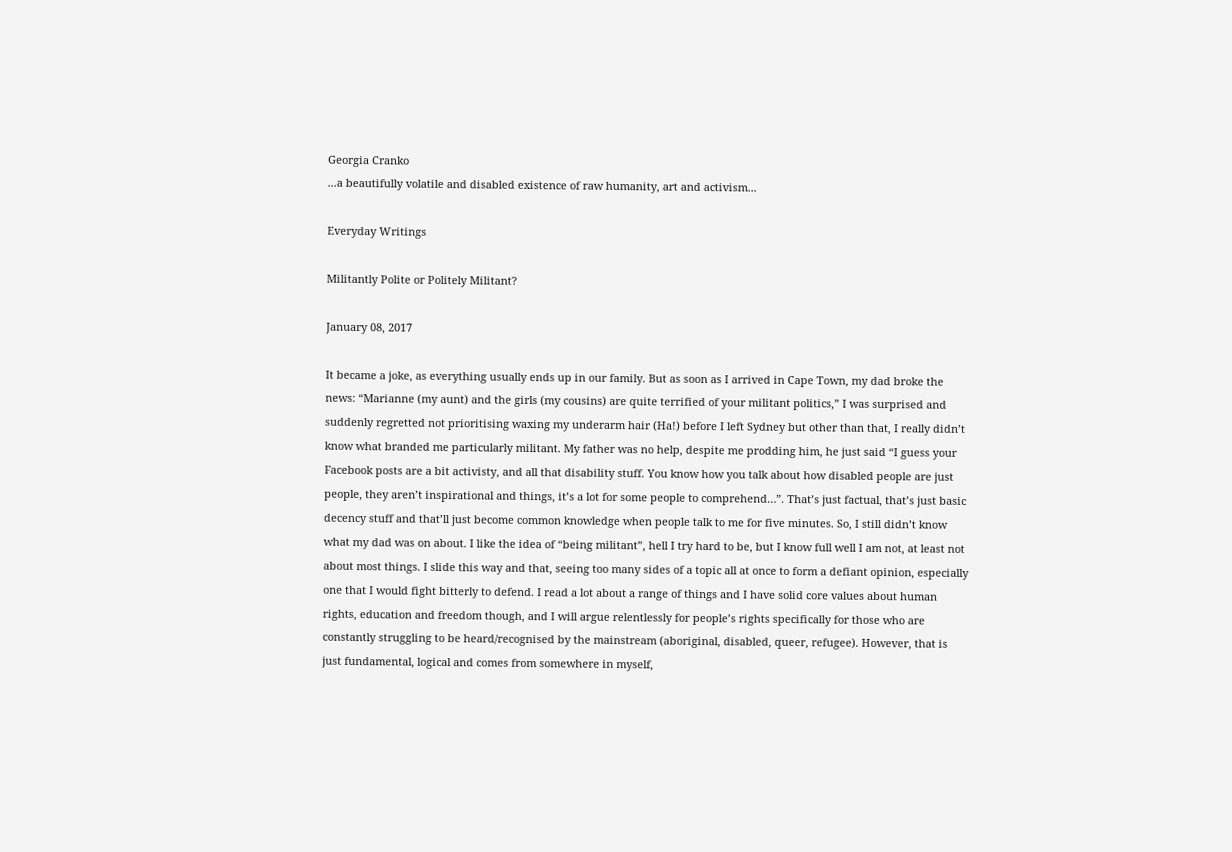Georgia Cranko
...a beautifully volatile and disabled existence of raw humanity, art and activism...

Everyday Writings

Militantly Polite or Politely Militant?

January 08, 2017

It became a joke, as everything usually ends up in our family. But as soon as I arrived in Cape Town, my dad broke the news: “Marianne (my aunt) and the girls (my cousins) are quite terrified of your militant politics,” I was surprised and suddenly regretted not prioritising waxing my underarm hair (Ha!) before I left Sydney but other than that, I really didn’t know what branded me particularly militant. My father was no help, despite me prodding him, he just said “I guess your Facebook posts are a bit activisty, and all that disability stuff. You know how you talk about how disabled people are just people, they aren’t inspirational and things, it’s a lot for some people to comprehend…”. That’s just factual, that’s just basic decency stuff and that’ll just become common knowledge when people talk to me for five minutes. So, I still didn’t know what my dad was on about. I like the idea of “being militant”, hell I try hard to be, but I know full well I am not, at least not about most things. I slide this way and that, seeing too many sides of a topic all at once to form a defiant opinion, especially one that I would fight bitterly to defend. I read a lot about a range of things and I have solid core values about human rights, education and freedom though, and I will argue relentlessly for people’s rights specifically for those who are constantly struggling to be heard/recognised by the mainstream (aboriginal, disabled, queer, refugee). However, that is just fundamental, logical and comes from somewhere in myself,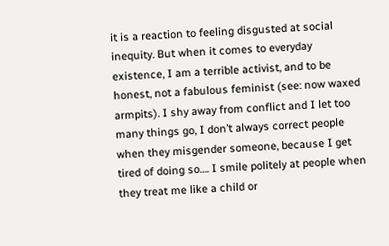it is a reaction to feeling disgusted at social inequity. But when it comes to everyday existence, I am a terrible activist, and to be honest, not a fabulous feminist (see: now waxed armpits). I shy away from conflict and I let too many things go, I don’t always correct people when they misgender someone, because I get tired of doing so…. I smile politely at people when they treat me like a child or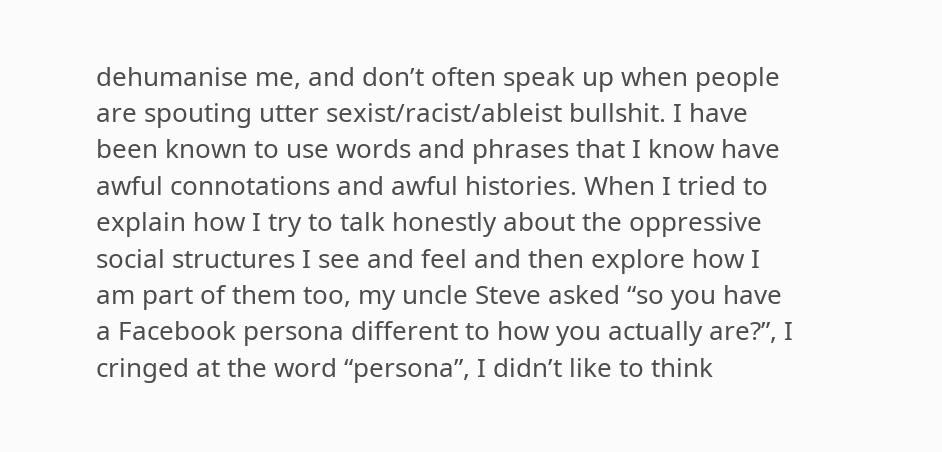dehumanise me, and don’t often speak up when people are spouting utter sexist/racist/ableist bullshit. I have been known to use words and phrases that I know have awful connotations and awful histories. When I tried to explain how I try to talk honestly about the oppressive social structures I see and feel and then explore how I am part of them too, my uncle Steve asked “so you have a Facebook persona different to how you actually are?”, I cringed at the word “persona”, I didn’t like to think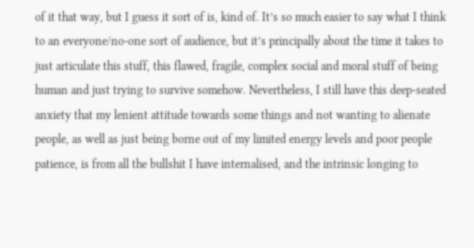of it that way, but I guess it sort of is, kind of. It’s so much easier to say what I think to an everyone/no-one sort of audience, but it’s principally about the time it takes to just articulate this stuff, this flawed, fragile, complex social and moral stuff of being human and just trying to survive somehow. Nevertheless, I still have this deep-seated anxiety that my lenient attitude towards some things and not wanting to alienate people, as well as just being borne out of my limited energy levels and poor people patience, is from all the bullshit I have internalised, and the intrinsic longing to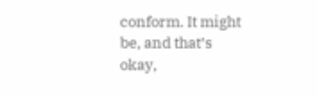conform. It might be, and that’s okay,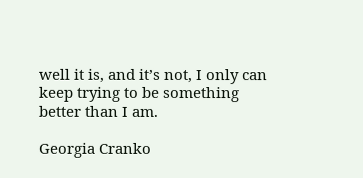well it is, and it’s not, I only can keep trying to be something better than I am.

Georgia Cranko